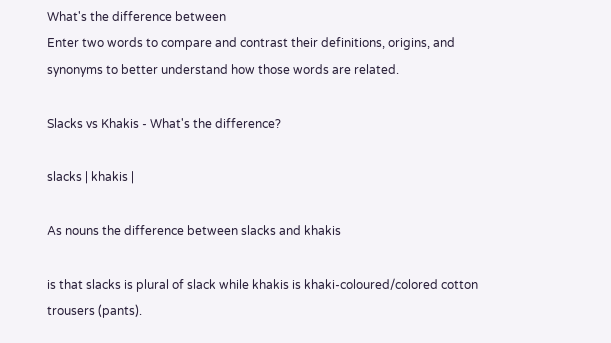What's the difference between
Enter two words to compare and contrast their definitions, origins, and synonyms to better understand how those words are related.

Slacks vs Khakis - What's the difference?

slacks | khakis |

As nouns the difference between slacks and khakis

is that slacks is plural of slack while khakis is khaki-coloured/colored cotton trousers (pants).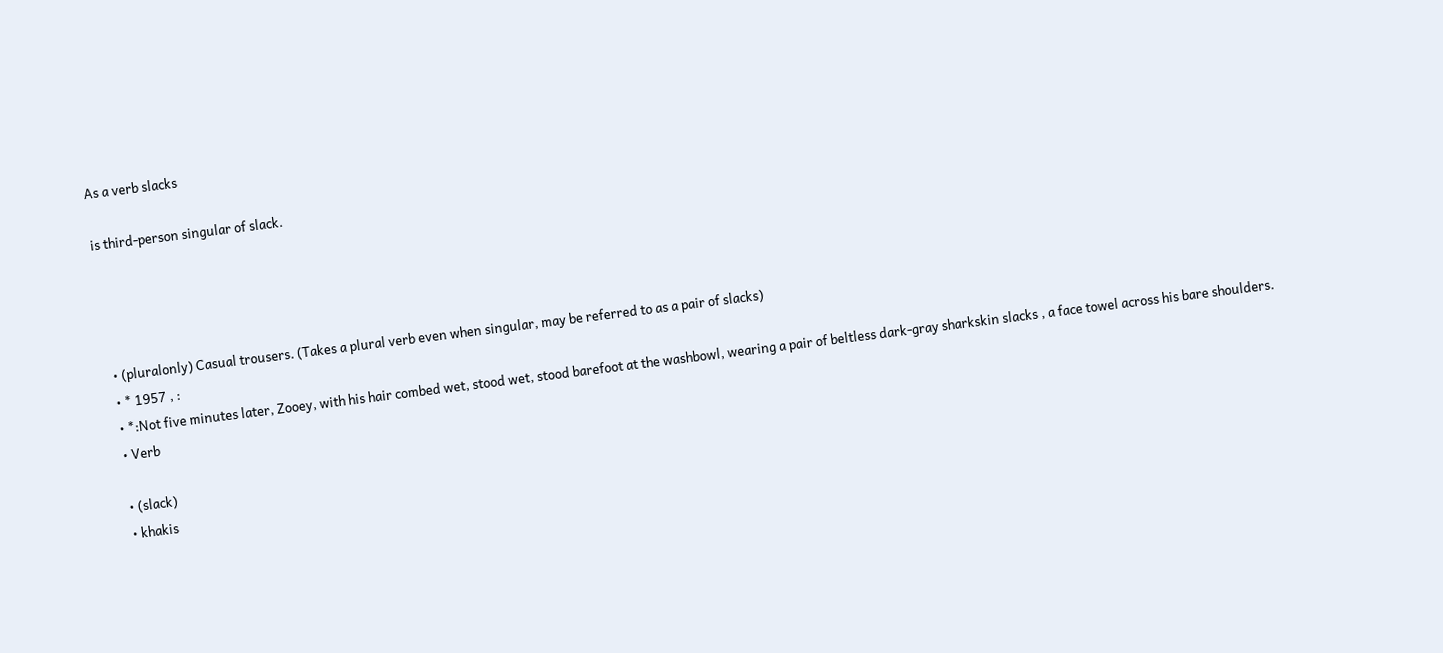As a verb slacks

is third-person singular of slack.




  • (pluralonly) Casual trousers. (Takes a plural verb even when singular, may be referred to as a pair of slacks)
  • * 1957 , :
  • *:Not five minutes later, Zooey, with his hair combed wet, stood wet, stood barefoot at the washbowl, wearing a pair of beltless dark-gray sharkskin slacks , a face towel across his bare shoulders.
  • Verb

  • (slack)
  • khakis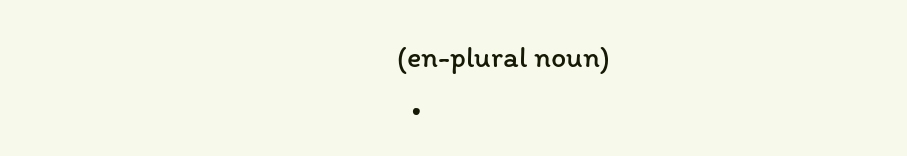(en-plural noun)
  •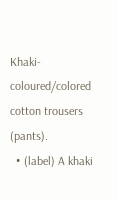Khaki-coloured/colored cotton trousers (pants).
  • (label) A khaki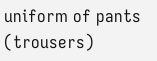uniform of pants (trousers)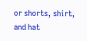or shorts, shirt, and hat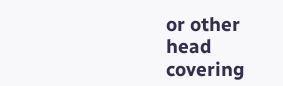or other head covering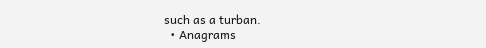such as a turban.
  • Anagrams